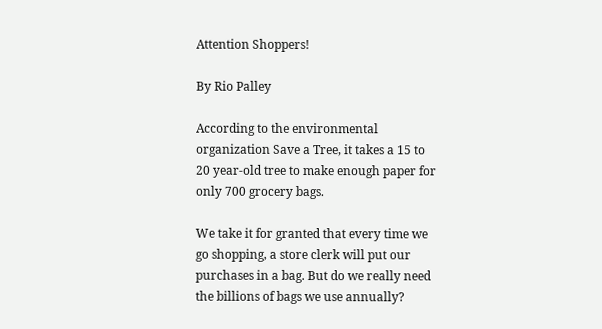Attention Shoppers!

By Rio Palley

According to the environmental organization Save a Tree, it takes a 15 to 20 year-old tree to make enough paper for only 700 grocery bags.

We take it for granted that every time we go shopping, a store clerk will put our purchases in a bag. But do we really need the billions of bags we use annually?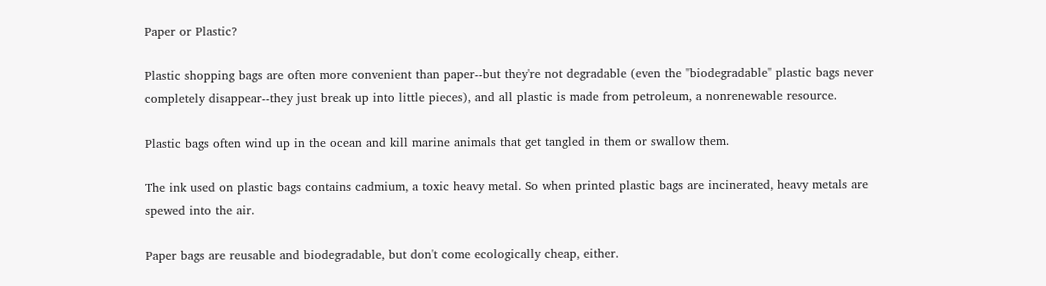Paper or Plastic?

Plastic shopping bags are often more convenient than paper--but they're not degradable (even the "biodegradable" plastic bags never completely disappear--they just break up into little pieces), and all plastic is made from petroleum, a nonrenewable resource.

Plastic bags often wind up in the ocean and kill marine animals that get tangled in them or swallow them.

The ink used on plastic bags contains cadmium, a toxic heavy metal. So when printed plastic bags are incinerated, heavy metals are spewed into the air.

Paper bags are reusable and biodegradable, but don't come ecologically cheap, either.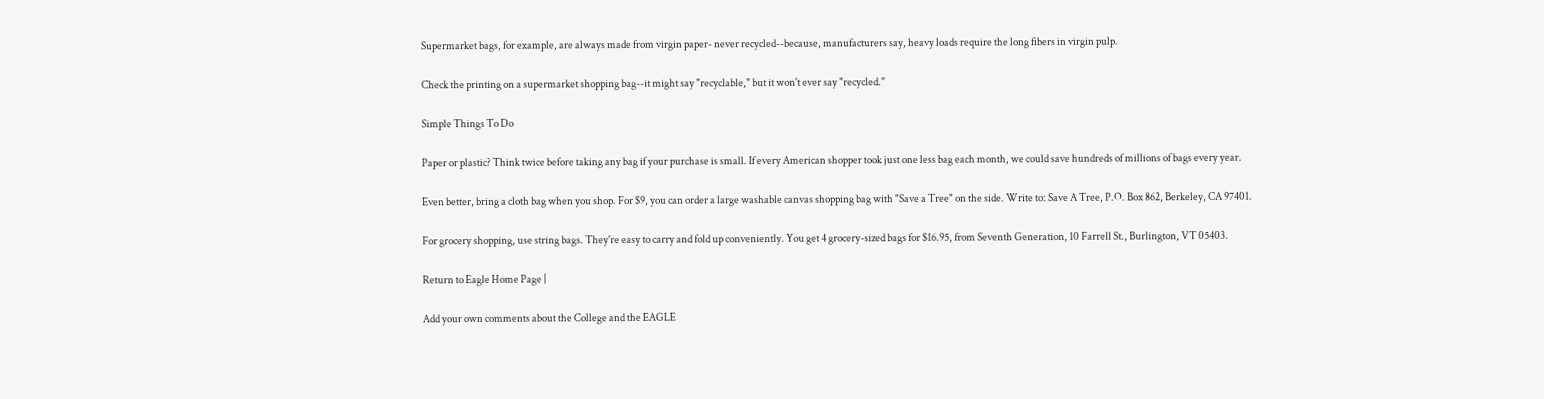Supermarket bags, for example, are always made from virgin paper- never recycled--because, manufacturers say, heavy loads require the long fibers in virgin pulp.

Check the printing on a supermarket shopping bag--it might say "recyclable," but it won't ever say "recycled."

Simple Things To Do

Paper or plastic? Think twice before taking any bag if your purchase is small. If every American shopper took just one less bag each month, we could save hundreds of millions of bags every year.

Even better, bring a cloth bag when you shop. For $9, you can order a large washable canvas shopping bag with "Save a Tree" on the side. Write to: Save A Tree, P.O. Box 862, Berkeley, CA 97401.

For grocery shopping, use string bags. They're easy to carry and fold up conveniently. You get 4 grocery-sized bags for $16.95, from Seventh Generation, 10 Farrell St., Burlington, VT 05403.

Return to Eagle Home Page |

Add your own comments about the College and the EAGLE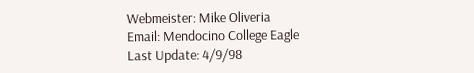Webmeister: Mike Oliveria
Email: Mendocino College Eagle
Last Update: 4/9/98